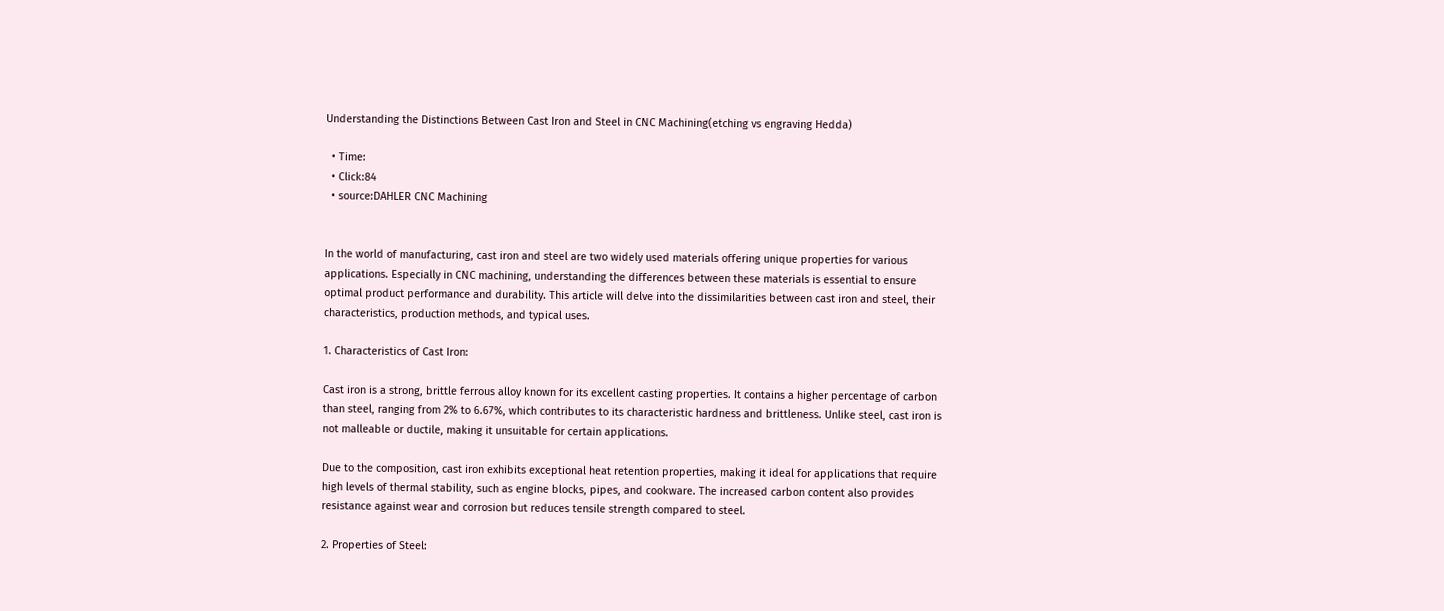Understanding the Distinctions Between Cast Iron and Steel in CNC Machining(etching vs engraving Hedda)

  • Time:
  • Click:84
  • source:DAHLER CNC Machining


In the world of manufacturing, cast iron and steel are two widely used materials offering unique properties for various applications. Especially in CNC machining, understanding the differences between these materials is essential to ensure optimal product performance and durability. This article will delve into the dissimilarities between cast iron and steel, their characteristics, production methods, and typical uses.

1. Characteristics of Cast Iron:

Cast iron is a strong, brittle ferrous alloy known for its excellent casting properties. It contains a higher percentage of carbon than steel, ranging from 2% to 6.67%, which contributes to its characteristic hardness and brittleness. Unlike steel, cast iron is not malleable or ductile, making it unsuitable for certain applications.

Due to the composition, cast iron exhibits exceptional heat retention properties, making it ideal for applications that require high levels of thermal stability, such as engine blocks, pipes, and cookware. The increased carbon content also provides resistance against wear and corrosion but reduces tensile strength compared to steel.

2. Properties of Steel: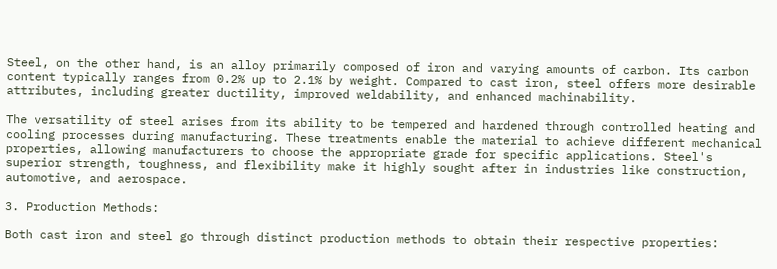Steel, on the other hand, is an alloy primarily composed of iron and varying amounts of carbon. Its carbon content typically ranges from 0.2% up to 2.1% by weight. Compared to cast iron, steel offers more desirable attributes, including greater ductility, improved weldability, and enhanced machinability.

The versatility of steel arises from its ability to be tempered and hardened through controlled heating and cooling processes during manufacturing. These treatments enable the material to achieve different mechanical properties, allowing manufacturers to choose the appropriate grade for specific applications. Steel's superior strength, toughness, and flexibility make it highly sought after in industries like construction, automotive, and aerospace.

3. Production Methods:

Both cast iron and steel go through distinct production methods to obtain their respective properties: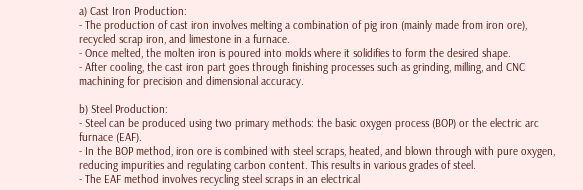a) Cast Iron Production:
- The production of cast iron involves melting a combination of pig iron (mainly made from iron ore), recycled scrap iron, and limestone in a furnace.
- Once melted, the molten iron is poured into molds where it solidifies to form the desired shape.
- After cooling, the cast iron part goes through finishing processes such as grinding, milling, and CNC machining for precision and dimensional accuracy.

b) Steel Production:
- Steel can be produced using two primary methods: the basic oxygen process (BOP) or the electric arc furnace (EAF).
- In the BOP method, iron ore is combined with steel scraps, heated, and blown through with pure oxygen, reducing impurities and regulating carbon content. This results in various grades of steel.
- The EAF method involves recycling steel scraps in an electrical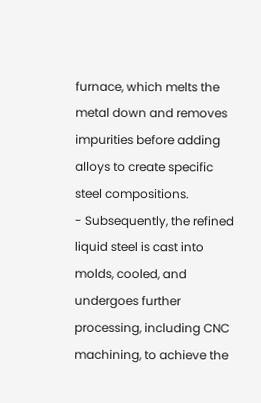furnace, which melts the metal down and removes impurities before adding alloys to create specific steel compositions.
- Subsequently, the refined liquid steel is cast into molds, cooled, and undergoes further processing, including CNC machining, to achieve the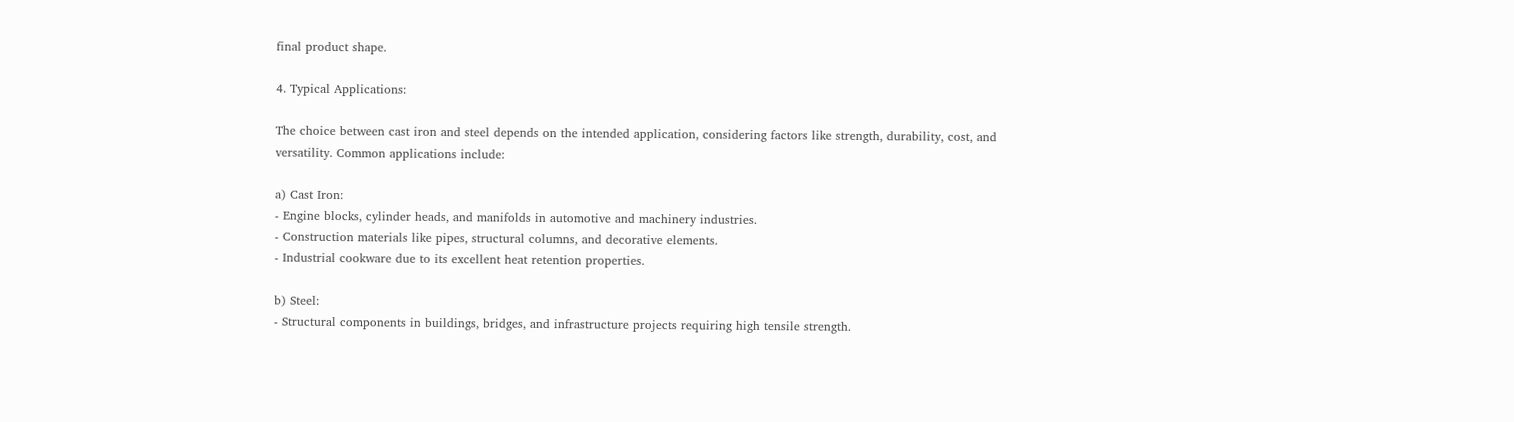final product shape.

4. Typical Applications:

The choice between cast iron and steel depends on the intended application, considering factors like strength, durability, cost, and versatility. Common applications include:

a) Cast Iron:
- Engine blocks, cylinder heads, and manifolds in automotive and machinery industries.
- Construction materials like pipes, structural columns, and decorative elements.
- Industrial cookware due to its excellent heat retention properties.

b) Steel:
- Structural components in buildings, bridges, and infrastructure projects requiring high tensile strength.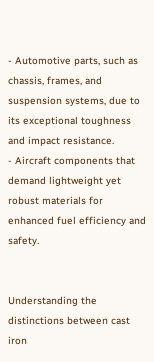- Automotive parts, such as chassis, frames, and suspension systems, due to its exceptional toughness and impact resistance.
- Aircraft components that demand lightweight yet robust materials for enhanced fuel efficiency and safety.


Understanding the distinctions between cast iron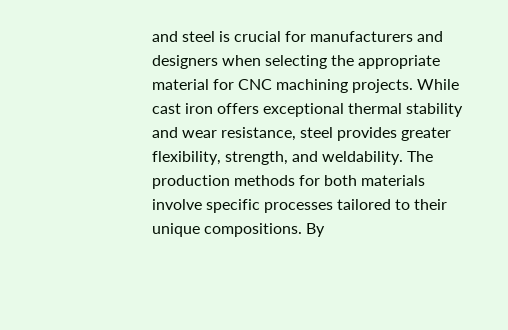and steel is crucial for manufacturers and designers when selecting the appropriate material for CNC machining projects. While cast iron offers exceptional thermal stability and wear resistance, steel provides greater flexibility, strength, and weldability. The production methods for both materials involve specific processes tailored to their unique compositions. By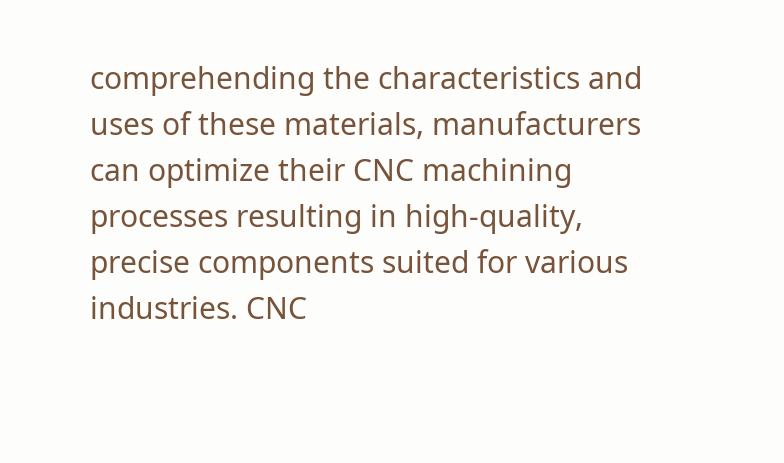comprehending the characteristics and uses of these materials, manufacturers can optimize their CNC machining processes resulting in high-quality, precise components suited for various industries. CNC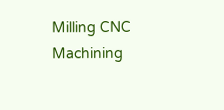Milling CNC Machining